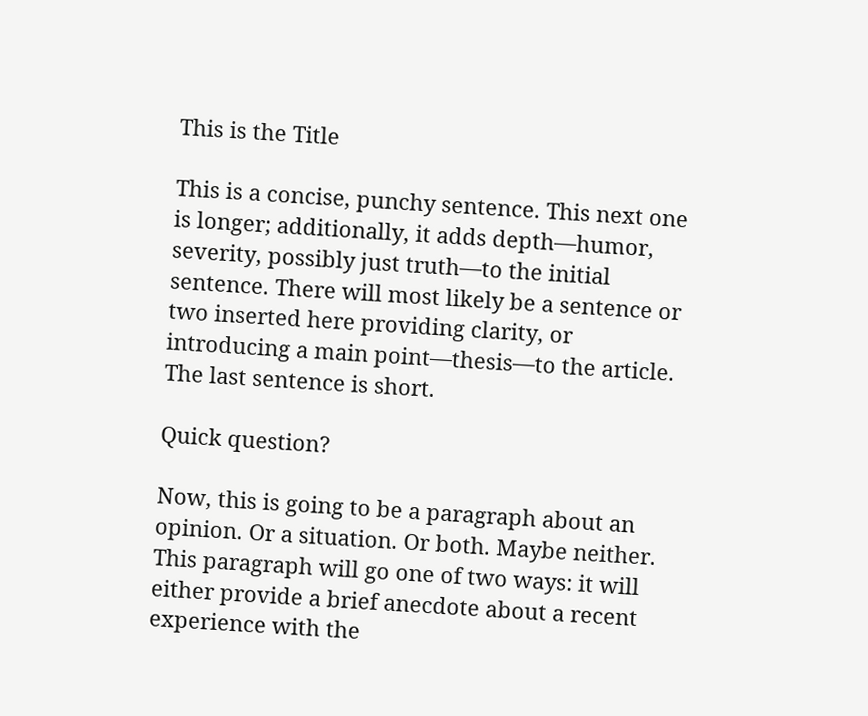This is the Title

This is a concise, punchy sentence. This next one is longer; additionally, it adds depth—humor, severity, possibly just truth—to the initial sentence. There will most likely be a sentence or two inserted here providing clarity, or introducing a main point—thesis—to the article. The last sentence is short.

Quick question?

Now, this is going to be a paragraph about an opinion. Or a situation. Or both. Maybe neither. This paragraph will go one of two ways: it will either provide a brief anecdote about a recent experience with the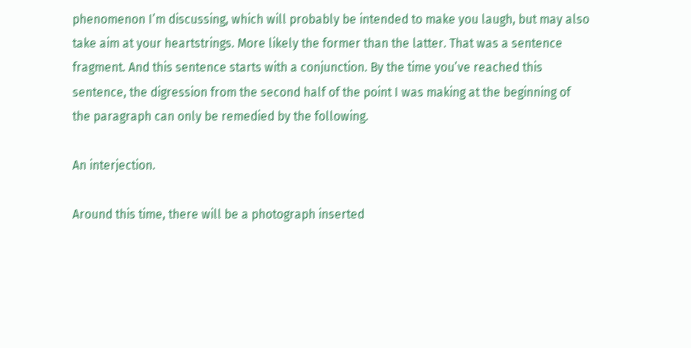phenomenon I’m discussing, which will probably be intended to make you laugh, but may also take aim at your heartstrings. More likely the former than the latter. That was a sentence fragment. And this sentence starts with a conjunction. By the time you’ve reached this sentence, the digression from the second half of the point I was making at the beginning of the paragraph can only be remedied by the following.

An interjection.

Around this time, there will be a photograph inserted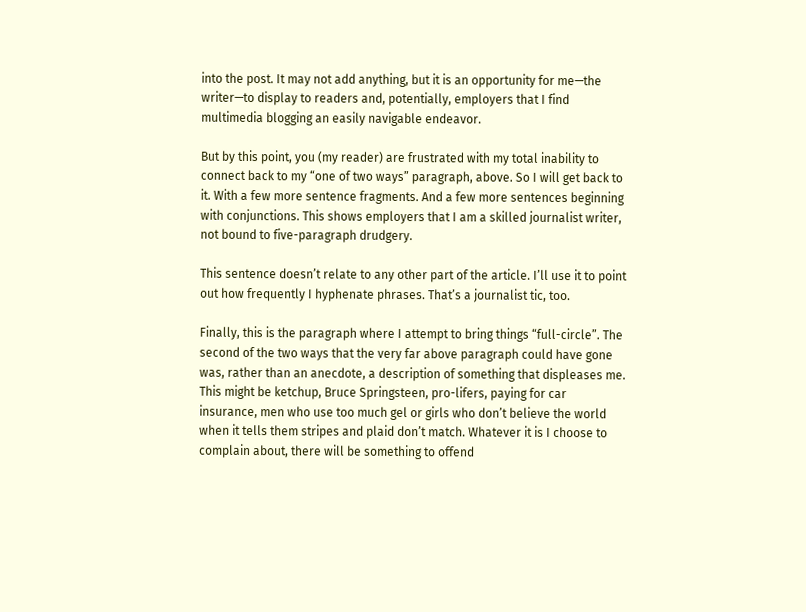into the post. It may not add anything, but it is an opportunity for me—the writer—to display to readers and, potentially, employers that I find multimedia blogging an easily navigable endeavor.

But by this point, you (my reader) are frustrated with my total inability to connect back to my “one of two ways” paragraph, above. So I will get back to it. With a few more sentence fragments. And a few more sentences beginning with conjunctions. This shows employers that I am a skilled journalist writer, not bound to five-paragraph drudgery.

This sentence doesn’t relate to any other part of the article. I’ll use it to point out how frequently I hyphenate phrases. That’s a journalist tic, too.

Finally, this is the paragraph where I attempt to bring things “full-circle”. The second of the two ways that the very far above paragraph could have gone was, rather than an anecdote, a description of something that displeases me. This might be ketchup, Bruce Springsteen, pro-lifers, paying for car insurance, men who use too much gel or girls who don’t believe the world when it tells them stripes and plaid don’t match. Whatever it is I choose to complain about, there will be something to offend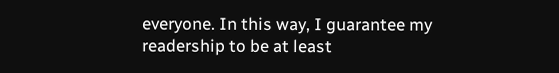everyone. In this way, I guarantee my readership to be at least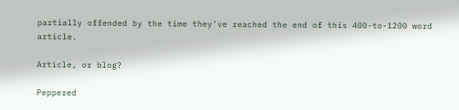partially offended by the time they’ve reached the end of this 400-to-1200 word article.

Article, or blog?

Peppered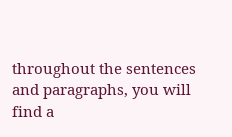throughout the sentences and paragraphs, you will find a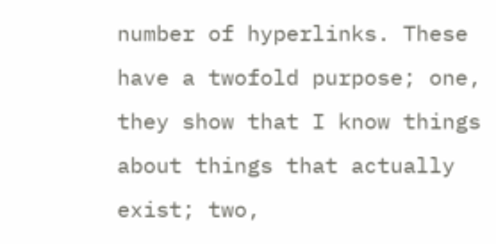number of hyperlinks. These have a twofold purpose; one, they show that I know things about things that actually exist; two,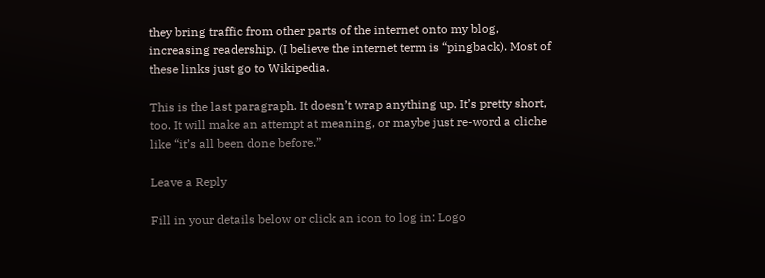they bring traffic from other parts of the internet onto my blog, increasing readership. (I believe the internet term is “pingback). Most of these links just go to Wikipedia.

This is the last paragraph. It doesn’t wrap anything up. It’s pretty short, too. It will make an attempt at meaning, or maybe just re-word a cliche like “it’s all been done before.”

Leave a Reply

Fill in your details below or click an icon to log in: Logo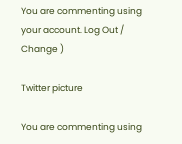You are commenting using your account. Log Out /  Change )

Twitter picture

You are commenting using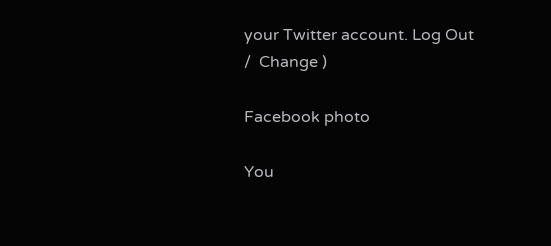your Twitter account. Log Out /  Change )

Facebook photo

You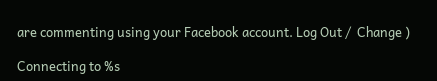are commenting using your Facebook account. Log Out /  Change )

Connecting to %s